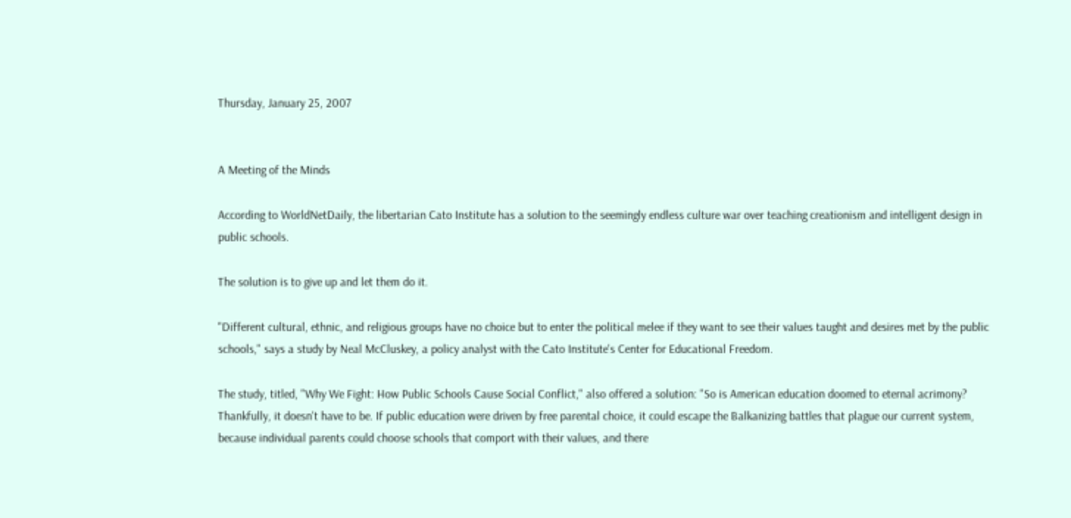Thursday, January 25, 2007


A Meeting of the Minds

According to WorldNetDaily, the libertarian Cato Institute has a solution to the seemingly endless culture war over teaching creationism and intelligent design in public schools.

The solution is to give up and let them do it.

"Different cultural, ethnic, and religious groups have no choice but to enter the political melee if they want to see their values taught and desires met by the public schools," says a study by Neal McCluskey, a policy analyst with the Cato Institute's Center for Educational Freedom.

The study, titled, "Why We Fight: How Public Schools Cause Social Conflict," also offered a solution: "So is American education doomed to eternal acrimony? Thankfully, it doesn't have to be. If public education were driven by free parental choice, it could escape the Balkanizing battles that plague our current system, because individual parents could choose schools that comport with their values, and there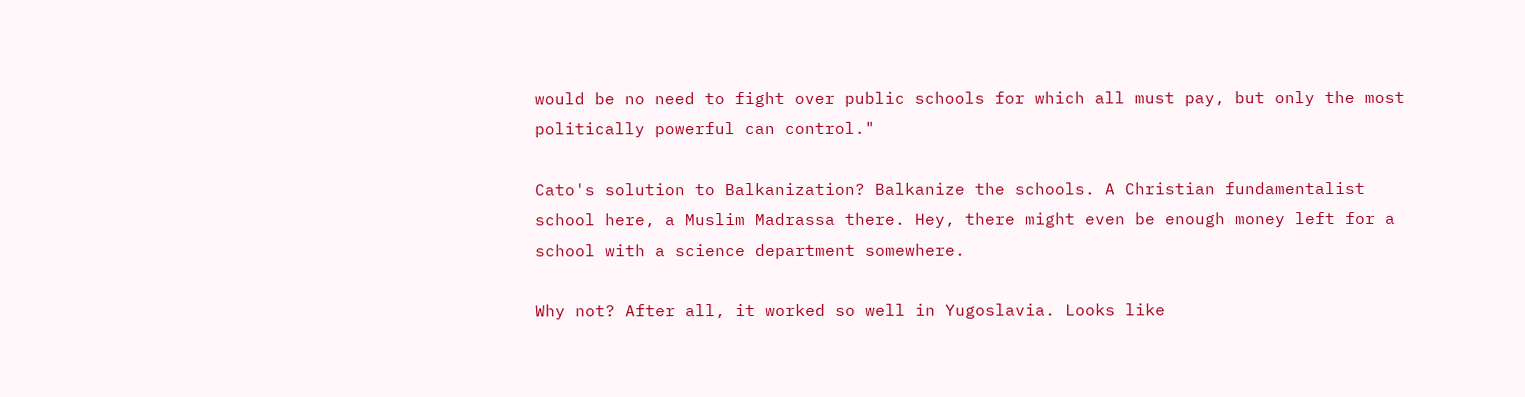would be no need to fight over public schools for which all must pay, but only the most politically powerful can control."

Cato's solution to Balkanization? Balkanize the schools. A Christian fundamentalist school here, a Muslim Madrassa there. Hey, there might even be enough money left for a school with a science department somewhere.

Why not? After all, it worked so well in Yugoslavia. Looks like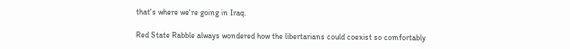that's where we're going in Iraq.

Red State Rabble always wondered how the libertarians could coexist so comfortably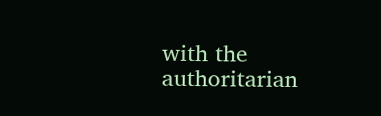with the authoritarian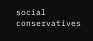social conservatives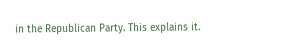in the Republican Party. This explains it.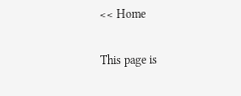<< Home

This page is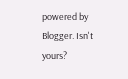powered by Blogger. Isn't yours?